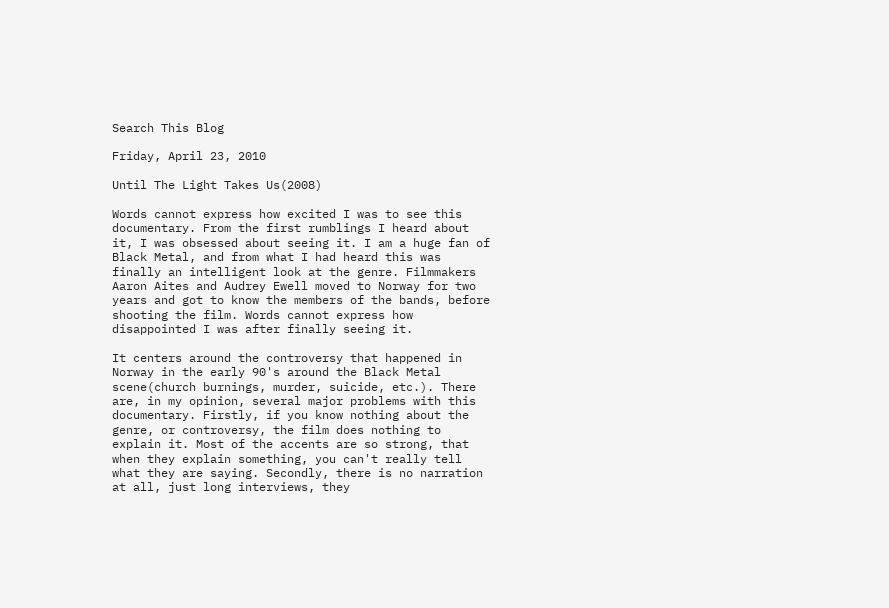Search This Blog

Friday, April 23, 2010

Until The Light Takes Us(2008)

Words cannot express how excited I was to see this documentary. From the first rumblings I heard about it, I was obsessed about seeing it. I am a huge fan of Black Metal, and from what I had heard this was finally an intelligent look at the genre. Filmmakers Aaron Aites and Audrey Ewell moved to Norway for two years and got to know the members of the bands, before shooting the film. Words cannot express how disappointed I was after finally seeing it.

It centers around the controversy that happened in Norway in the early 90's around the Black Metal scene(church burnings, murder, suicide, etc.). There are, in my opinion, several major problems with this documentary. Firstly, if you know nothing about the genre, or controversy, the film does nothing to explain it. Most of the accents are so strong, that when they explain something, you can't really tell what they are saying. Secondly, there is no narration at all, just long interviews, they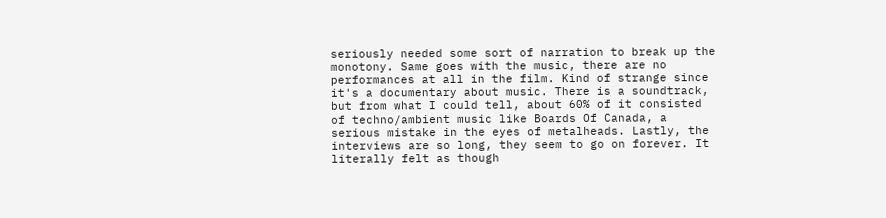seriously needed some sort of narration to break up the monotony. Same goes with the music, there are no performances at all in the film. Kind of strange since it's a documentary about music. There is a soundtrack, but from what I could tell, about 60% of it consisted of techno/ambient music like Boards Of Canada, a serious mistake in the eyes of metalheads. Lastly, the interviews are so long, they seem to go on forever. It literally felt as though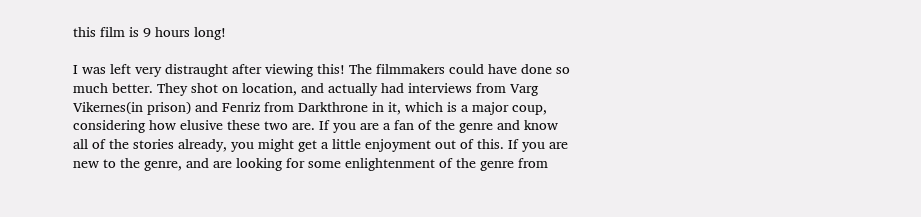this film is 9 hours long!

I was left very distraught after viewing this! The filmmakers could have done so much better. They shot on location, and actually had interviews from Varg Vikernes(in prison) and Fenriz from Darkthrone in it, which is a major coup, considering how elusive these two are. If you are a fan of the genre and know all of the stories already, you might get a little enjoyment out of this. If you are new to the genre, and are looking for some enlightenment of the genre from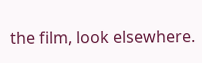the film, look elsewhere.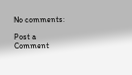No comments:

Post a Comment